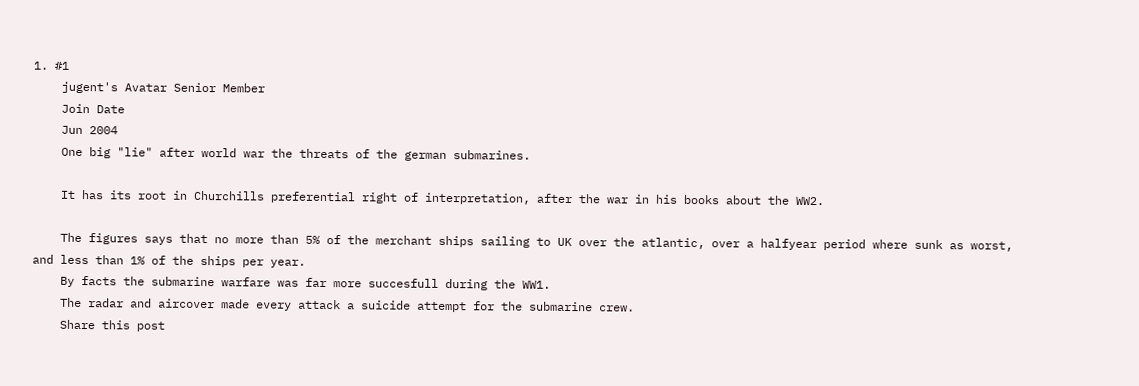1. #1
    jugent's Avatar Senior Member
    Join Date
    Jun 2004
    One big "lie" after world war the threats of the german submarines.

    It has its root in Churchills preferential right of interpretation, after the war in his books about the WW2.

    The figures says that no more than 5% of the merchant ships sailing to UK over the atlantic, over a halfyear period where sunk as worst, and less than 1% of the ships per year.
    By facts the submarine warfare was far more succesfull during the WW1.
    The radar and aircover made every attack a suicide attempt for the submarine crew.
    Share this post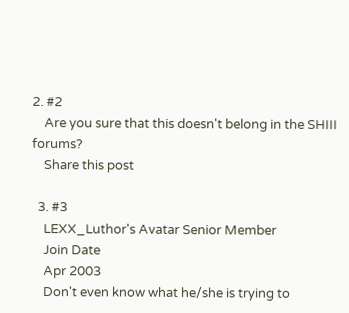2. #2
    Are you sure that this doesn't belong in the SHIII forums?
    Share this post

  3. #3
    LEXX_Luthor's Avatar Senior Member
    Join Date
    Apr 2003
    Don't even know what he/she is trying to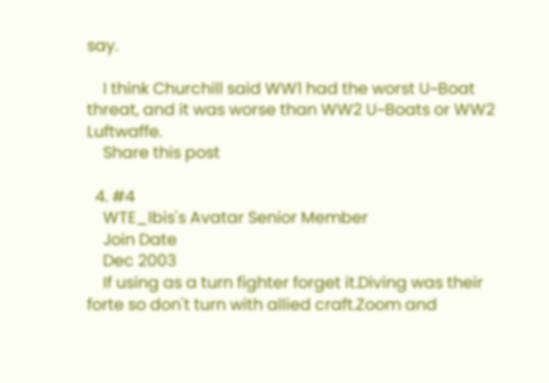say.

    I think Churchill said WW1 had the worst U~Boat threat, and it was worse than WW2 U~Boats or WW2 Luftwaffe.
    Share this post

  4. #4
    WTE_Ibis's Avatar Senior Member
    Join Date
    Dec 2003
    If using as a turn fighter forget it.Diving was their forte so don't turn with allied craft.Zoom and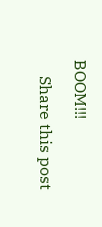BOOM!!!

    Share this post